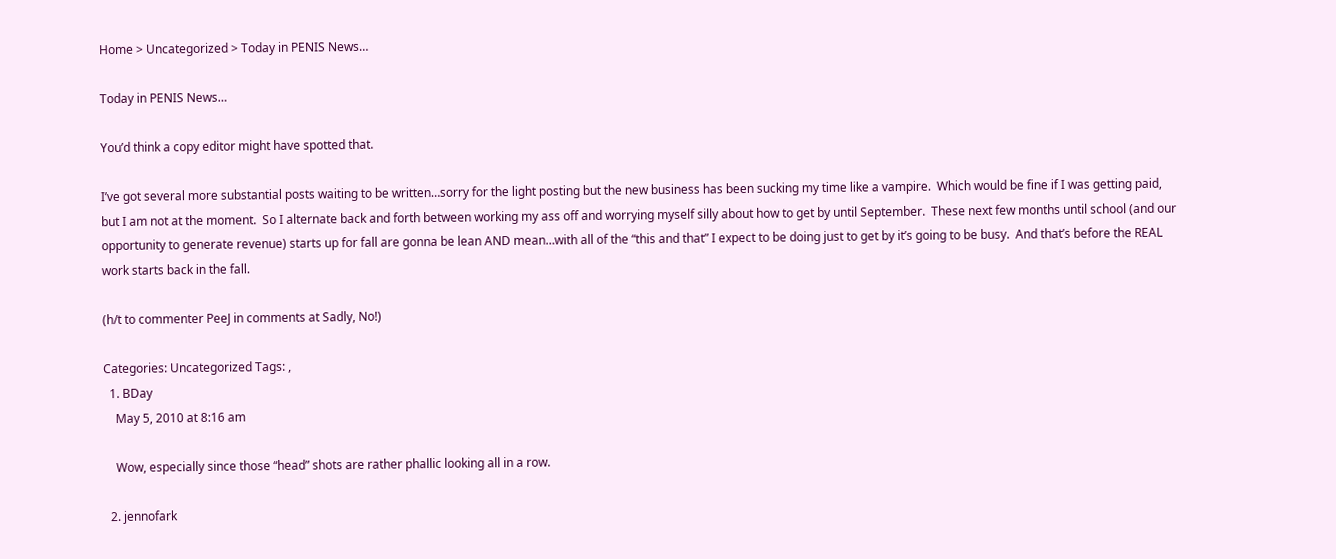Home > Uncategorized > Today in PENIS News…

Today in PENIS News…

You’d think a copy editor might have spotted that.

I’ve got several more substantial posts waiting to be written…sorry for the light posting but the new business has been sucking my time like a vampire.  Which would be fine if I was getting paid, but I am not at the moment.  So I alternate back and forth between working my ass off and worrying myself silly about how to get by until September.  These next few months until school (and our opportunity to generate revenue) starts up for fall are gonna be lean AND mean…with all of the “this and that” I expect to be doing just to get by it’s going to be busy.  And that’s before the REAL work starts back in the fall.

(h/t to commenter PeeJ in comments at Sadly, No!)

Categories: Uncategorized Tags: ,
  1. BDay
    May 5, 2010 at 8:16 am

    Wow, especially since those “head” shots are rather phallic looking all in a row.

  2. jennofark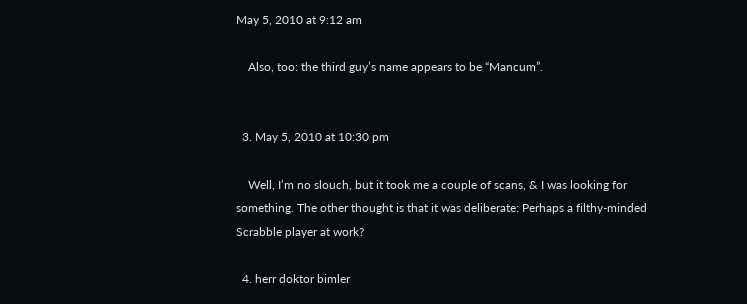May 5, 2010 at 9:12 am

    Also, too: the third guy’s name appears to be “Mancum”.


  3. May 5, 2010 at 10:30 pm

    Well, I’m no slouch, but it took me a couple of scans, & I was looking for something. The other thought is that it was deliberate: Perhaps a filthy-minded Scrabble player at work?

  4. herr doktor bimler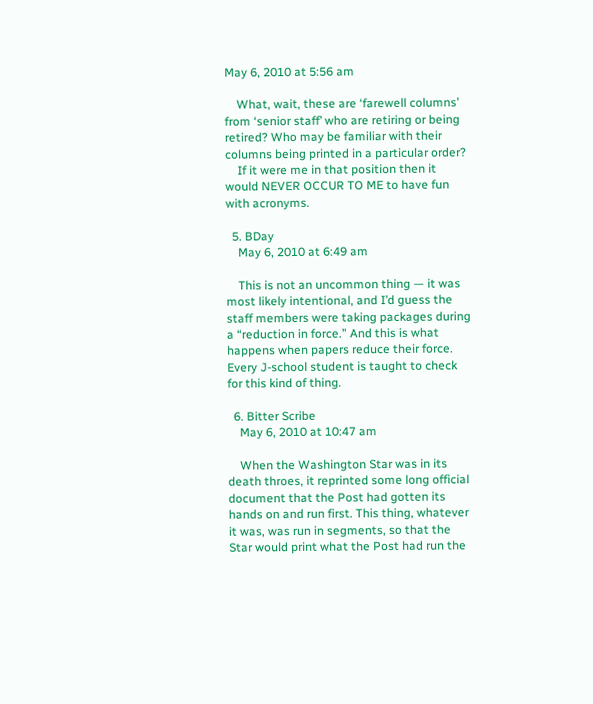May 6, 2010 at 5:56 am

    What, wait, these are ‘farewell columns’ from ‘senior staff’ who are retiring or being retired? Who may be familiar with their columns being printed in a particular order?
    If it were me in that position then it would NEVER OCCUR TO ME to have fun with acronyms.

  5. BDay
    May 6, 2010 at 6:49 am

    This is not an uncommon thing — it was most likely intentional, and I’d guess the staff members were taking packages during a “reduction in force.” And this is what happens when papers reduce their force. Every J-school student is taught to check for this kind of thing.

  6. Bitter Scribe
    May 6, 2010 at 10:47 am

    When the Washington Star was in its death throes, it reprinted some long official document that the Post had gotten its hands on and run first. This thing, whatever it was, was run in segments, so that the Star would print what the Post had run the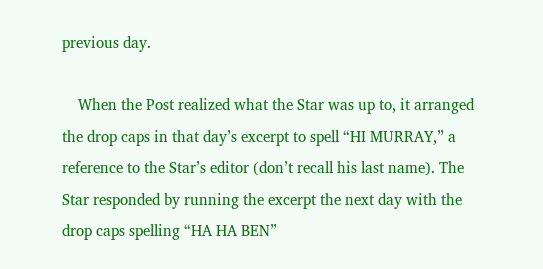previous day.

    When the Post realized what the Star was up to, it arranged the drop caps in that day’s excerpt to spell “HI MURRAY,” a reference to the Star’s editor (don’t recall his last name). The Star responded by running the excerpt the next day with the drop caps spelling “HA HA BEN”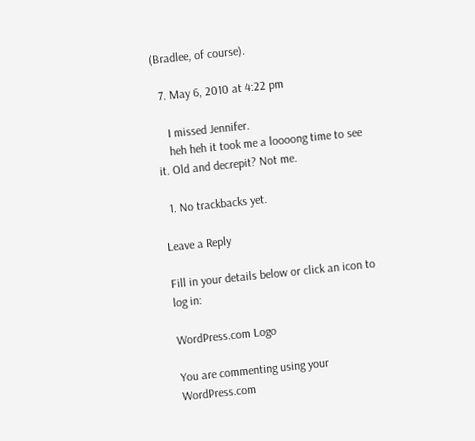(Bradlee, of course).

  7. May 6, 2010 at 4:22 pm

    I missed Jennifer.
    heh heh it took me a loooong time to see it. Old and decrepit? Not me.

  1. No trackbacks yet.

Leave a Reply

Fill in your details below or click an icon to log in:

WordPress.com Logo

You are commenting using your WordPress.com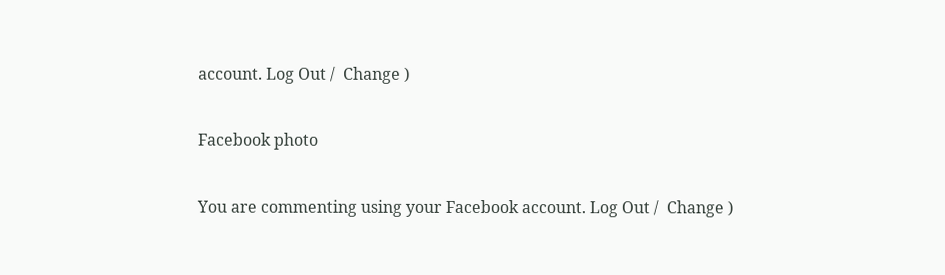account. Log Out /  Change )

Facebook photo

You are commenting using your Facebook account. Log Out /  Change )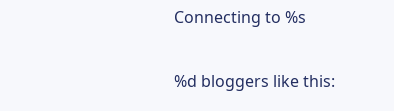Connecting to %s

%d bloggers like this: